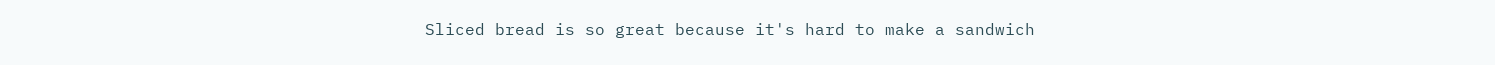Sliced bread is so great because it's hard to make a sandwich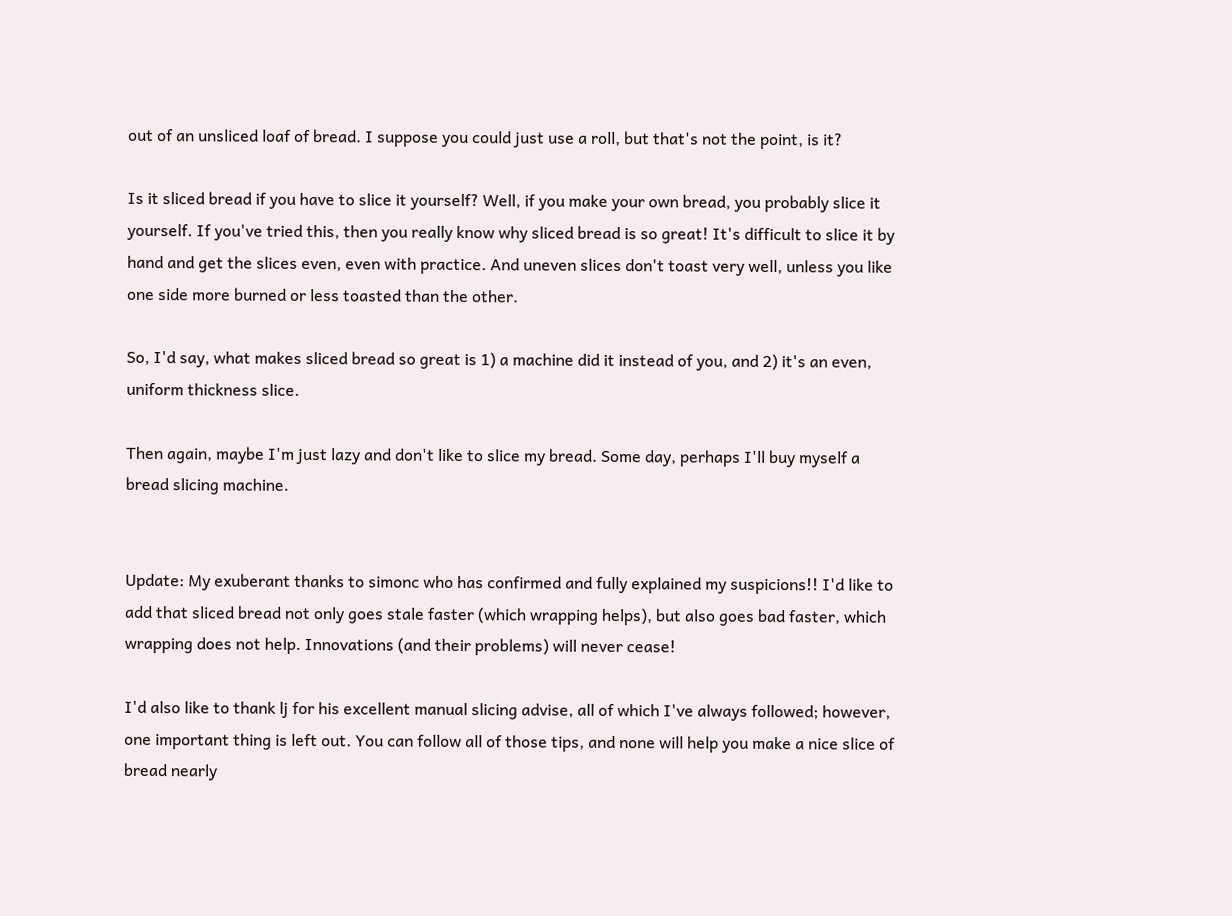out of an unsliced loaf of bread. I suppose you could just use a roll, but that's not the point, is it?

Is it sliced bread if you have to slice it yourself? Well, if you make your own bread, you probably slice it yourself. If you've tried this, then you really know why sliced bread is so great! It's difficult to slice it by hand and get the slices even, even with practice. And uneven slices don't toast very well, unless you like one side more burned or less toasted than the other.

So, I'd say, what makes sliced bread so great is 1) a machine did it instead of you, and 2) it's an even, uniform thickness slice.

Then again, maybe I'm just lazy and don't like to slice my bread. Some day, perhaps I'll buy myself a bread slicing machine.


Update: My exuberant thanks to simonc who has confirmed and fully explained my suspicions!! I'd like to add that sliced bread not only goes stale faster (which wrapping helps), but also goes bad faster, which wrapping does not help. Innovations (and their problems) will never cease!

I'd also like to thank lj for his excellent manual slicing advise, all of which I've always followed; however, one important thing is left out. You can follow all of those tips, and none will help you make a nice slice of bread nearly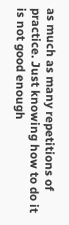as much as many repetitions of practice. Just knowing how to do it is not good enough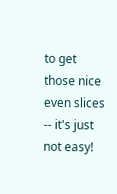to get those nice even slices -- it's just not easy!